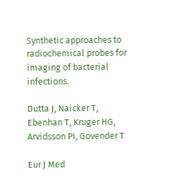Synthetic approaches to radiochemical probes for imaging of bacterial infections.

Dutta J, Naicker T, Ebenhan T, Kruger HG, Arvidsson PI, Govender T

Eur J Med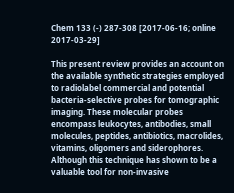Chem 133 (-) 287-308 [2017-06-16; online 2017-03-29]

This present review provides an account on the available synthetic strategies employed to radiolabel commercial and potential bacteria-selective probes for tomographic imaging. These molecular probes encompass leukocytes, antibodies, small molecules, peptides, antibiotics, macrolides, vitamins, oligomers and siderophores. Although this technique has shown to be a valuable tool for non-invasive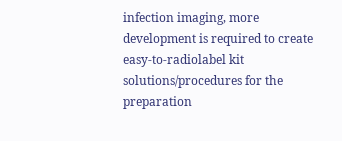infection imaging, more development is required to create easy-to-radiolabel kit solutions/procedures for the preparation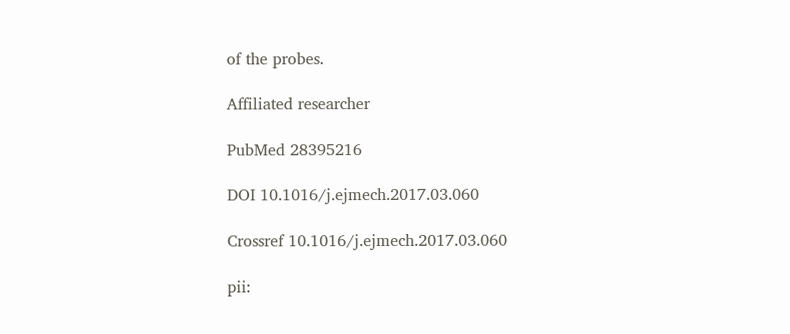of the probes.

Affiliated researcher

PubMed 28395216

DOI 10.1016/j.ejmech.2017.03.060

Crossref 10.1016/j.ejmech.2017.03.060

pii: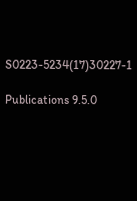S0223-5234(17)30227-1

Publications 9.5.0